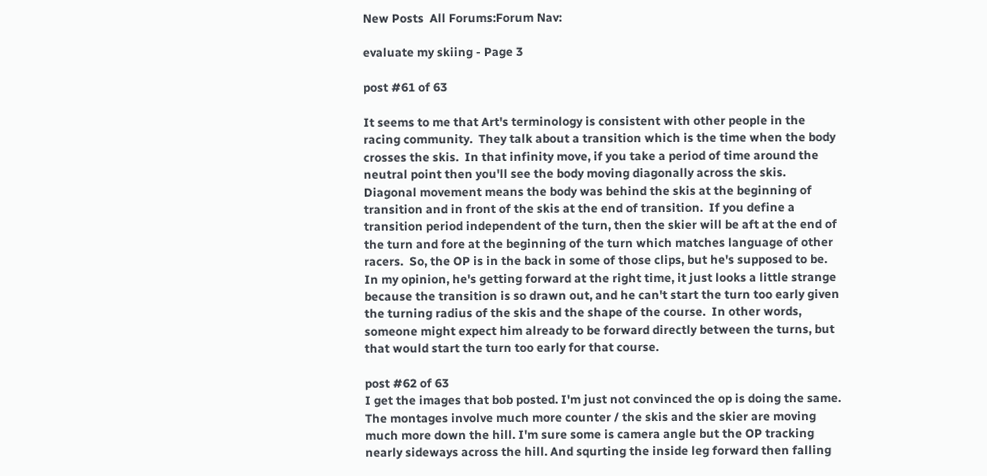New Posts  All Forums:Forum Nav:

evaluate my skiing - Page 3

post #61 of 63

It seems to me that Art's terminology is consistent with other people in the racing community.  They talk about a transition which is the time when the body crosses the skis.  In that infinity move, if you take a period of time around the neutral point then you'll see the body moving diagonally across the skis.  Diagonal movement means the body was behind the skis at the beginning of transition and in front of the skis at the end of transition.  If you define a transition period independent of the turn, then the skier will be aft at the end of the turn and fore at the beginning of the turn which matches language of other racers.  So, the OP is in the back in some of those clips, but he's supposed to be.  In my opinion, he's getting forward at the right time, it just looks a little strange because the transition is so drawn out, and he can't start the turn too early given the turning radius of the skis and the shape of the course.  In other words, someone might expect him already to be forward directly between the turns, but that would start the turn too early for that course.

post #62 of 63
I get the images that bob posted. I'm just not convinced the op is doing the same. The montages involve much more counter / the skis and the skier are moving much more down the hill. I'm sure some is camera angle but the OP tracking nearly sideways across the hill. And squrting the inside leg forward then falling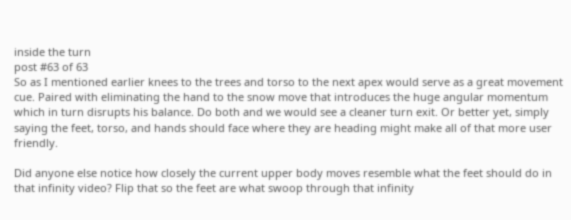inside the turn
post #63 of 63
So as I mentioned earlier knees to the trees and torso to the next apex would serve as a great movement cue. Paired with eliminating the hand to the snow move that introduces the huge angular momentum which in turn disrupts his balance. Do both and we would see a cleaner turn exit. Or better yet, simply saying the feet, torso, and hands should face where they are heading might make all of that more user friendly.

Did anyone else notice how closely the current upper body moves resemble what the feet should do in that infinity video? Flip that so the feet are what swoop through that infinity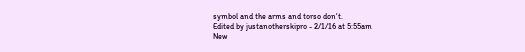symbol and the arms and torso don't.
Edited by justanotherskipro - 2/1/16 at 5:55am
New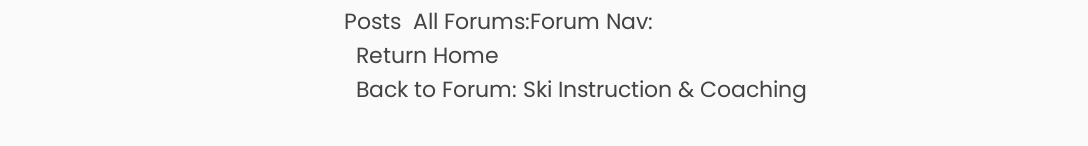Posts  All Forums:Forum Nav:
  Return Home
  Back to Forum: Ski Instruction & Coaching